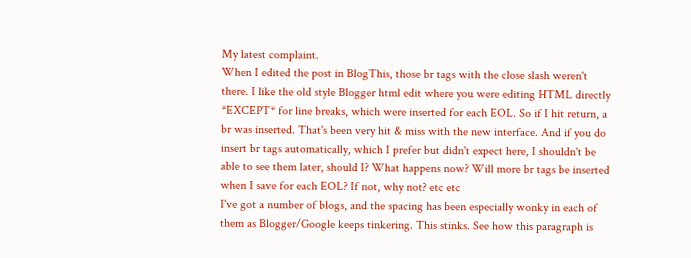My latest complaint.
When I edited the post in BlogThis, those br tags with the close slash weren't there. I like the old style Blogger html edit where you were editing HTML directly *EXCEPT* for line breaks, which were inserted for each EOL. So if I hit return, a br was inserted. That's been very hit & miss with the new interface. And if you do insert br tags automatically, which I prefer but didn't expect here, I shouldn't be able to see them later, should I? What happens now? Will more br tags be inserted when I save for each EOL? If not, why not? etc etc
I've got a number of blogs, and the spacing has been especially wonky in each of them as Blogger/Google keeps tinkering. This stinks. See how this paragraph is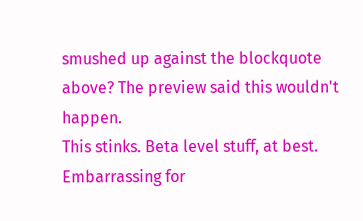smushed up against the blockquote above? The preview said this wouldn't happen.
This stinks. Beta level stuff, at best. Embarrassing for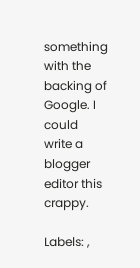something with the backing of Google. I could write a blogger editor this crappy.

Labels: ,